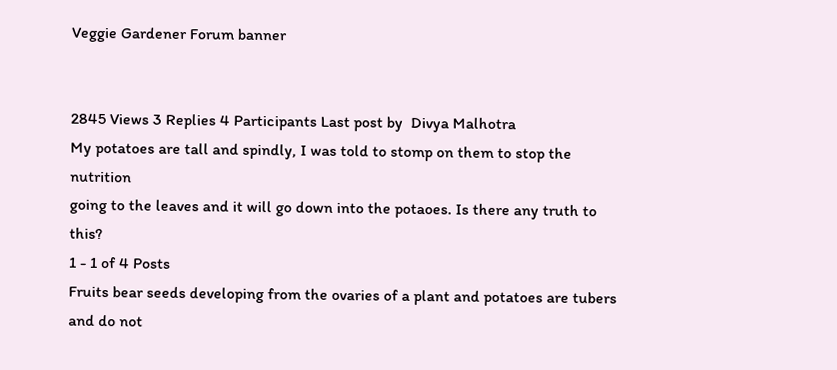Veggie Gardener Forum banner


2845 Views 3 Replies 4 Participants Last post by  Divya Malhotra
My potatoes are tall and spindly, I was told to stomp on them to stop the nutrition
going to the leaves and it will go down into the potaoes. Is there any truth to this?
1 - 1 of 4 Posts
Fruits bear seeds developing from the ovaries of a plant and potatoes are tubers and do not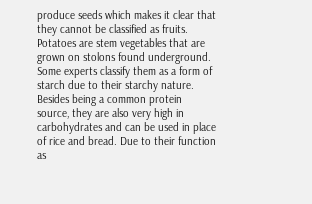produce seeds which makes it clear that they cannot be classified as fruits. Potatoes are stem vegetables that are grown on stolons found underground. Some experts classify them as a form of starch due to their starchy nature. Besides being a common protein source, they are also very high in carbohydrates and can be used in place of rice and bread. Due to their function as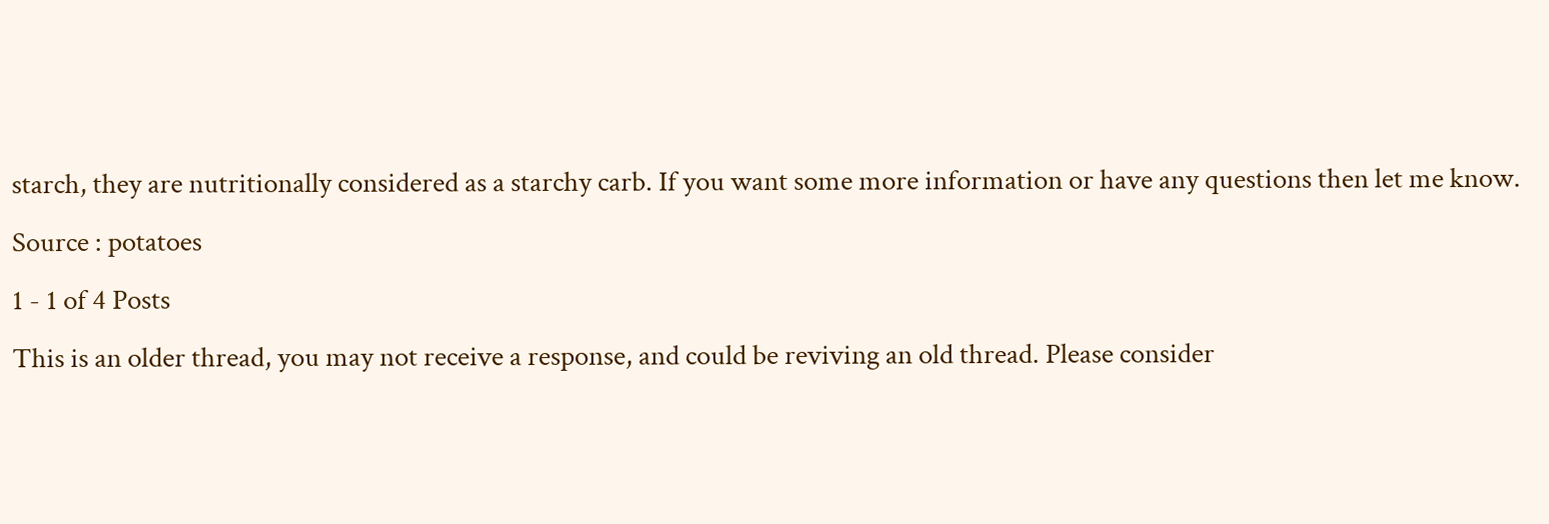starch, they are nutritionally considered as a starchy carb. If you want some more information or have any questions then let me know.
Source : potatoes
1 - 1 of 4 Posts
This is an older thread, you may not receive a response, and could be reviving an old thread. Please consider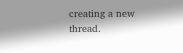creating a new thread.